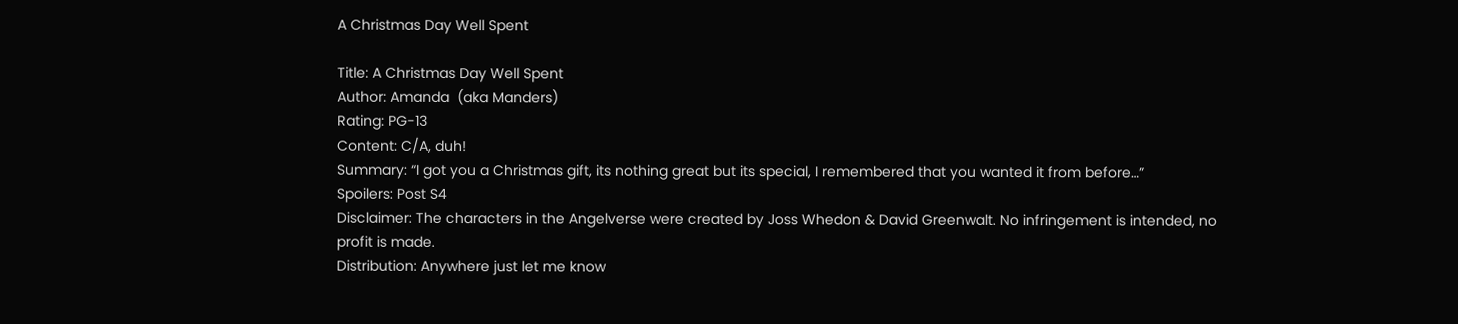A Christmas Day Well Spent

Title: A Christmas Day Well Spent
Author: Amanda  (aka Manders)
Rating: PG-13
Content: C/A, duh!
Summary: “I got you a Christmas gift, its nothing great but its special, I remembered that you wanted it from before…”
Spoilers: Post S4
Disclaimer: The characters in the Angelverse were created by Joss Whedon & David Greenwalt. No infringement is intended, no profit is made.
Distribution: Anywhere just let me know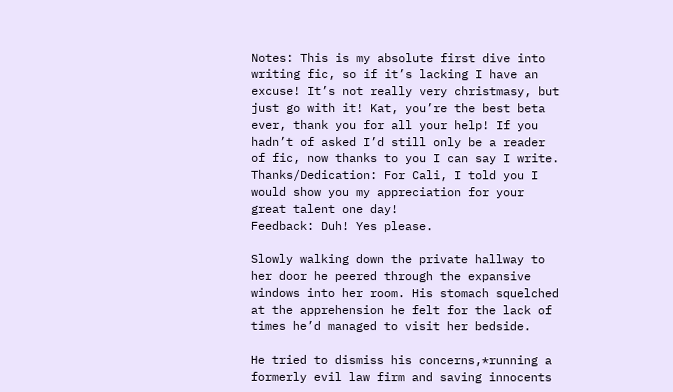Notes: This is my absolute first dive into writing fic, so if it’s lacking I have an excuse! It’s not really very christmasy, but just go with it! Kat, you’re the best beta ever, thank you for all your help! If you hadn’t of asked I’d still only be a reader of fic, now thanks to you I can say I write.
Thanks/Dedication: For Cali, I told you I would show you my appreciation for your great talent one day!
Feedback: Duh! Yes please.

Slowly walking down the private hallway to her door he peered through the expansive windows into her room. His stomach squelched at the apprehension he felt for the lack of times he’d managed to visit her bedside.

He tried to dismiss his concerns,*running a formerly evil law firm and saving innocents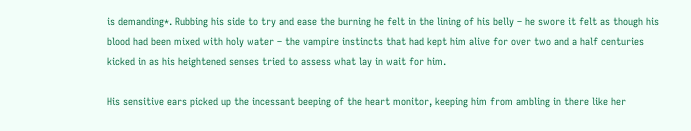is demanding*. Rubbing his side to try and ease the burning he felt in the lining of his belly – he swore it felt as though his blood had been mixed with holy water – the vampire instincts that had kept him alive for over two and a half centuries kicked in as his heightened senses tried to assess what lay in wait for him.

His sensitive ears picked up the incessant beeping of the heart monitor, keeping him from ambling in there like her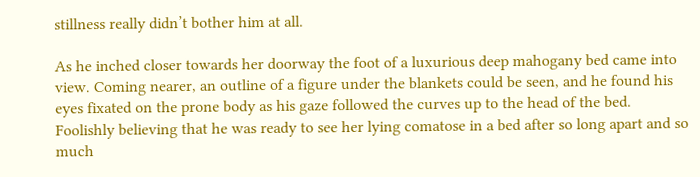stillness really didn’t bother him at all.

As he inched closer towards her doorway the foot of a luxurious deep mahogany bed came into view. Coming nearer, an outline of a figure under the blankets could be seen, and he found his eyes fixated on the prone body as his gaze followed the curves up to the head of the bed. Foolishly believing that he was ready to see her lying comatose in a bed after so long apart and so much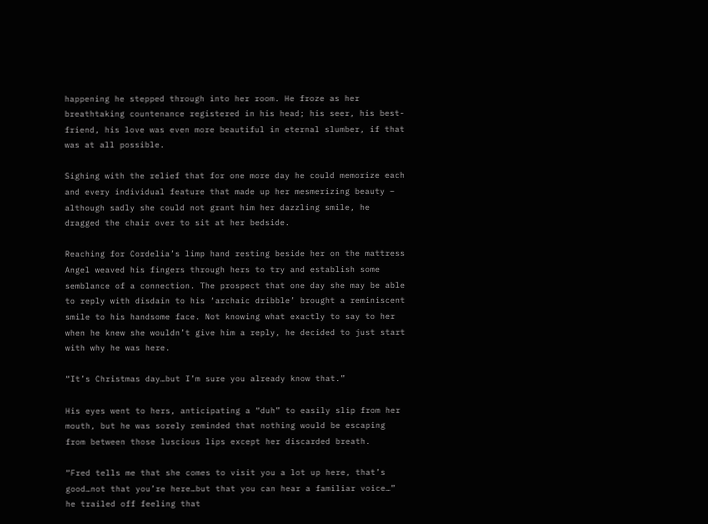happening he stepped through into her room. He froze as her breathtaking countenance registered in his head; his seer, his best-friend, his love was even more beautiful in eternal slumber, if that was at all possible.

Sighing with the relief that for one more day he could memorize each and every individual feature that made up her mesmerizing beauty – although sadly she could not grant him her dazzling smile, he dragged the chair over to sit at her bedside.

Reaching for Cordelia’s limp hand resting beside her on the mattress Angel weaved his fingers through hers to try and establish some semblance of a connection. The prospect that one day she may be able to reply with disdain to his ‘archaic dribble’ brought a reminiscent smile to his handsome face. Not knowing what exactly to say to her when he knew she wouldn’t give him a reply, he decided to just start with why he was here.

“It’s Christmas day…but I’m sure you already know that.”

His eyes went to hers, anticipating a “duh” to easily slip from her mouth, but he was sorely reminded that nothing would be escaping from between those luscious lips except her discarded breath.

“Fred tells me that she comes to visit you a lot up here, that’s good…not that you’re here…but that you can hear a familiar voice…” he trailed off feeling that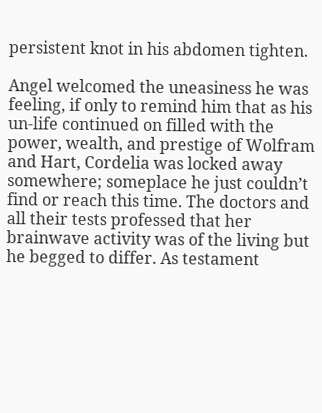persistent knot in his abdomen tighten.

Angel welcomed the uneasiness he was feeling, if only to remind him that as his un-life continued on filled with the power, wealth, and prestige of Wolfram and Hart, Cordelia was locked away somewhere; someplace he just couldn’t find or reach this time. The doctors and all their tests professed that her brainwave activity was of the living but he begged to differ. As testament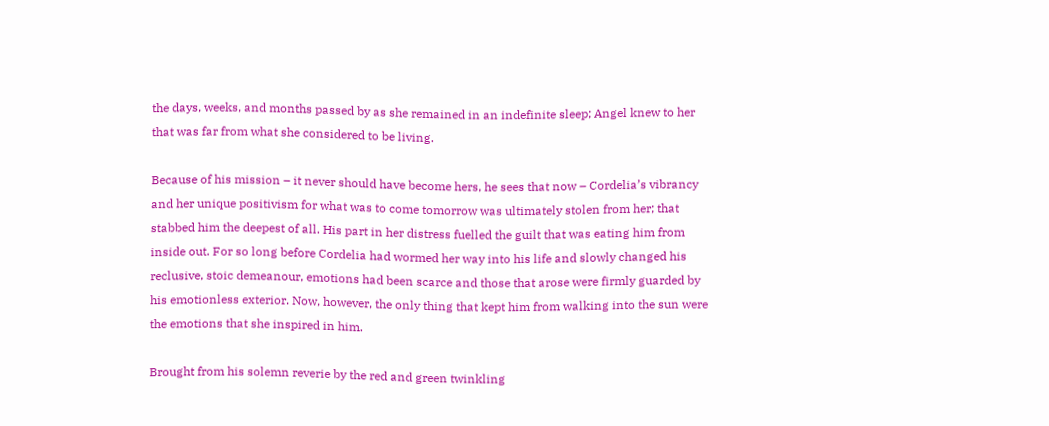the days, weeks, and months passed by as she remained in an indefinite sleep; Angel knew to her that was far from what she considered to be living.

Because of his mission – it never should have become hers, he sees that now – Cordelia’s vibrancy and her unique positivism for what was to come tomorrow was ultimately stolen from her; that stabbed him the deepest of all. His part in her distress fuelled the guilt that was eating him from inside out. For so long before Cordelia had wormed her way into his life and slowly changed his reclusive, stoic demeanour, emotions had been scarce and those that arose were firmly guarded by his emotionless exterior. Now, however, the only thing that kept him from walking into the sun were the emotions that she inspired in him.

Brought from his solemn reverie by the red and green twinkling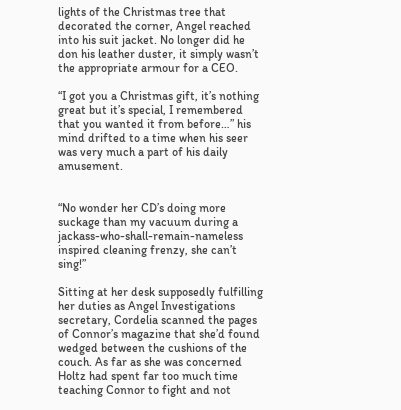lights of the Christmas tree that decorated the corner, Angel reached into his suit jacket. No longer did he don his leather duster, it simply wasn’t the appropriate armour for a CEO.

“I got you a Christmas gift, it’s nothing great but it’s special, I remembered that you wanted it from before…” his mind drifted to a time when his seer was very much a part of his daily amusement.


“No wonder her CD’s doing more suckage than my vacuum during a jackass-who-shall-remain-nameless inspired cleaning frenzy, she can’t sing!”

Sitting at her desk supposedly fulfilling her duties as Angel Investigations secretary, Cordelia scanned the pages of Connor’s magazine that she’d found wedged between the cushions of the couch. As far as she was concerned Holtz had spent far too much time teaching Connor to fight and not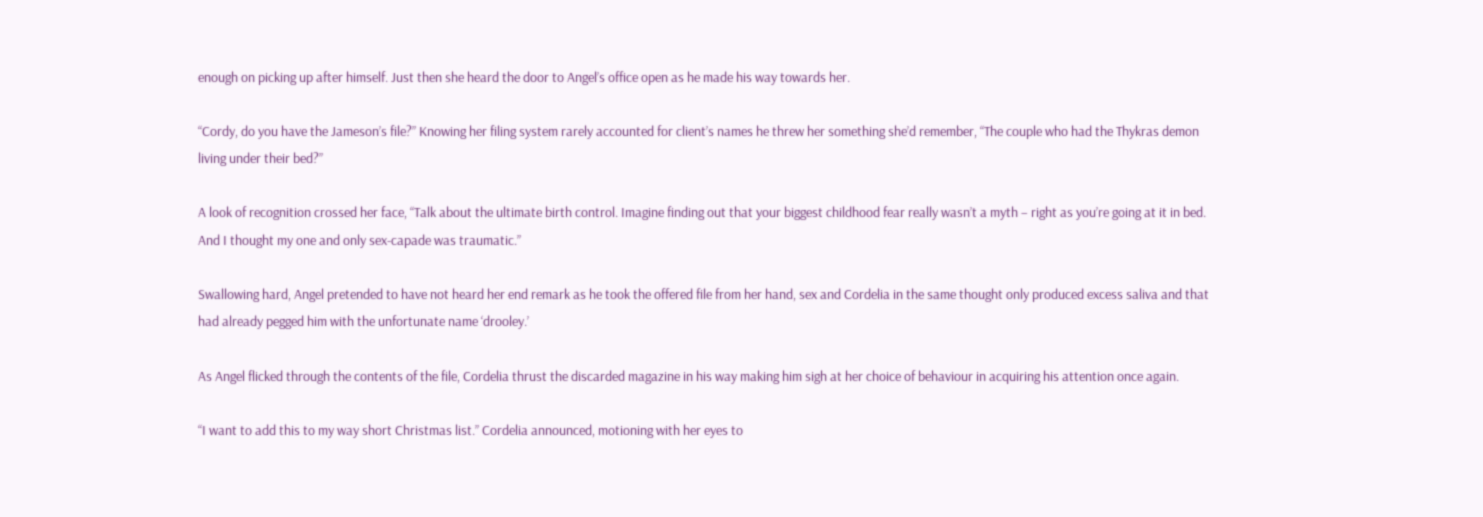enough on picking up after himself. Just then she heard the door to Angel’s office open as he made his way towards her.

“Cordy, do you have the Jameson’s file?” Knowing her filing system rarely accounted for client’s names he threw her something she’d remember, “The couple who had the Thykras demon living under their bed?”

A look of recognition crossed her face, “Talk about the ultimate birth control. Imagine finding out that your biggest childhood fear really wasn’t a myth – right as you’re going at it in bed. And I thought my one and only sex-capade was traumatic.”

Swallowing hard, Angel pretended to have not heard her end remark as he took the offered file from her hand, sex and Cordelia in the same thought only produced excess saliva and that had already pegged him with the unfortunate name ‘drooley.’

As Angel flicked through the contents of the file, Cordelia thrust the discarded magazine in his way making him sigh at her choice of behaviour in acquiring his attention once again.

“I want to add this to my way short Christmas list.” Cordelia announced, motioning with her eyes to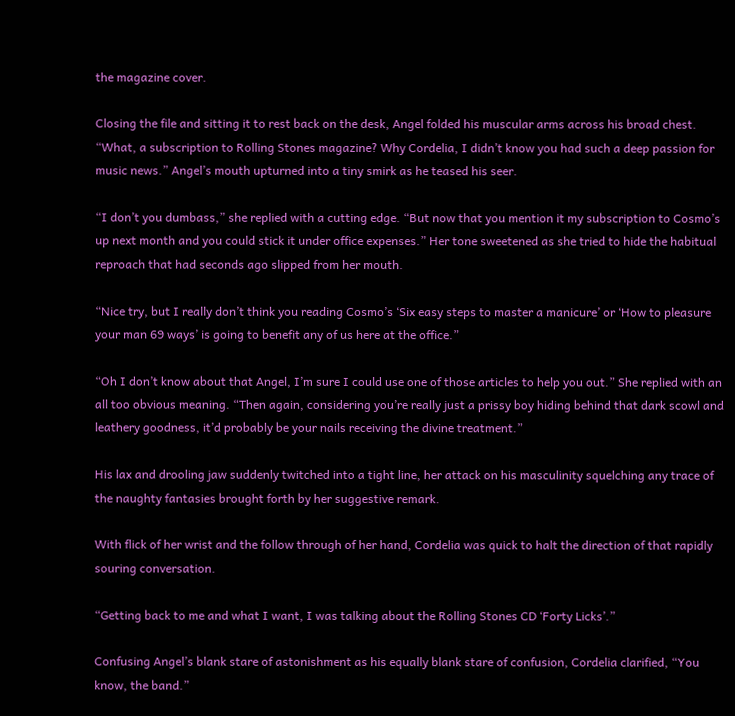the magazine cover.

Closing the file and sitting it to rest back on the desk, Angel folded his muscular arms across his broad chest. “What, a subscription to Rolling Stones magazine? Why Cordelia, I didn’t know you had such a deep passion for music news.” Angel’s mouth upturned into a tiny smirk as he teased his seer.

“I don’t you dumbass,” she replied with a cutting edge. “But now that you mention it my subscription to Cosmo’s up next month and you could stick it under office expenses.” Her tone sweetened as she tried to hide the habitual reproach that had seconds ago slipped from her mouth.

“Nice try, but I really don’t think you reading Cosmo’s ‘Six easy steps to master a manicure’ or ‘How to pleasure your man 69 ways’ is going to benefit any of us here at the office.”

“Oh I don’t know about that Angel, I’m sure I could use one of those articles to help you out.” She replied with an all too obvious meaning. “Then again, considering you’re really just a prissy boy hiding behind that dark scowl and leathery goodness, it’d probably be your nails receiving the divine treatment.”

His lax and drooling jaw suddenly twitched into a tight line, her attack on his masculinity squelching any trace of the naughty fantasies brought forth by her suggestive remark.

With flick of her wrist and the follow through of her hand, Cordelia was quick to halt the direction of that rapidly souring conversation.

“Getting back to me and what I want, I was talking about the Rolling Stones CD ‘Forty Licks’.”

Confusing Angel’s blank stare of astonishment as his equally blank stare of confusion, Cordelia clarified, “You know, the band.”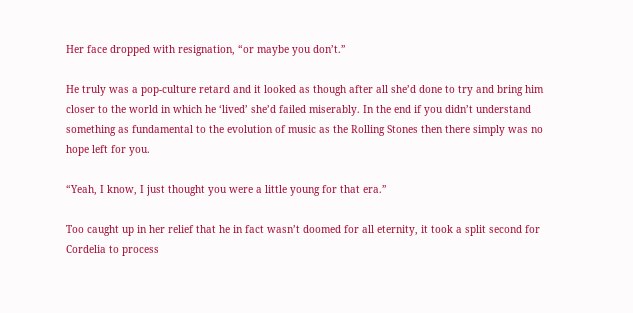Her face dropped with resignation, “or maybe you don’t.”

He truly was a pop-culture retard and it looked as though after all she’d done to try and bring him closer to the world in which he ‘lived’ she’d failed miserably. In the end if you didn’t understand something as fundamental to the evolution of music as the Rolling Stones then there simply was no hope left for you.

“Yeah, I know, I just thought you were a little young for that era.”

Too caught up in her relief that he in fact wasn’t doomed for all eternity, it took a split second for Cordelia to process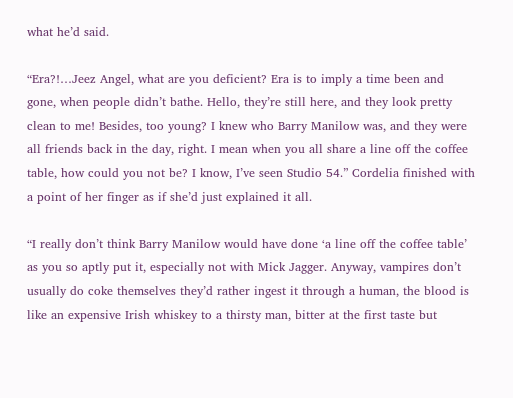what he’d said.

“Era?!…Jeez Angel, what are you deficient? Era is to imply a time been and gone, when people didn’t bathe. Hello, they’re still here, and they look pretty clean to me! Besides, too young? I knew who Barry Manilow was, and they were all friends back in the day, right. I mean when you all share a line off the coffee table, how could you not be? I know, I’ve seen Studio 54.” Cordelia finished with a point of her finger as if she’d just explained it all.

“I really don’t think Barry Manilow would have done ‘a line off the coffee table’ as you so aptly put it, especially not with Mick Jagger. Anyway, vampires don’t usually do coke themselves they’d rather ingest it through a human, the blood is like an expensive Irish whiskey to a thirsty man, bitter at the first taste but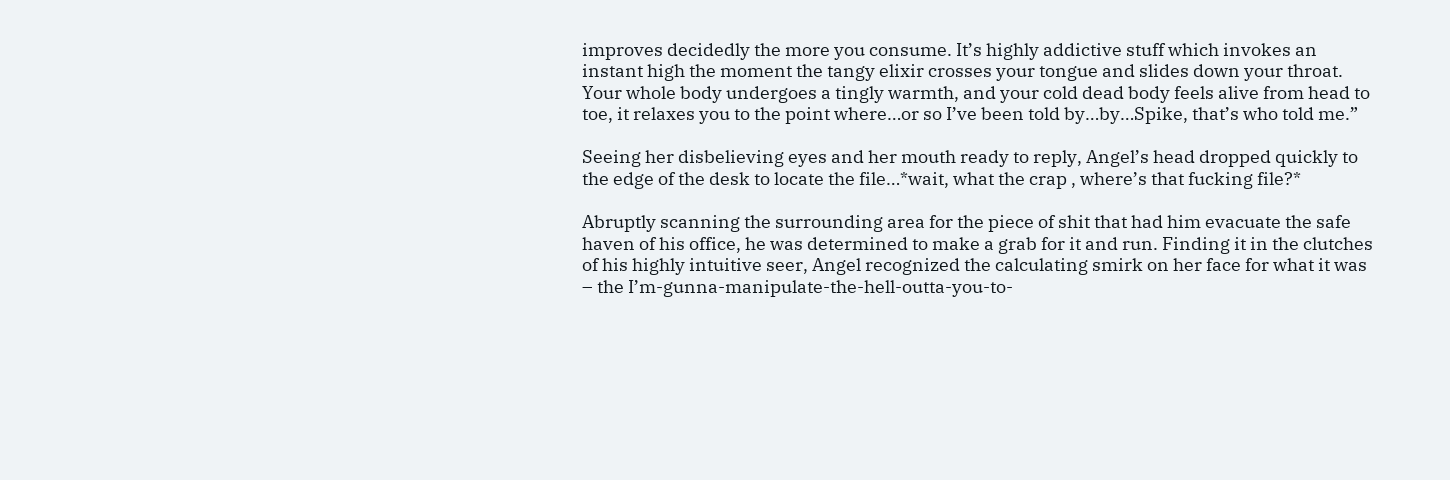improves decidedly the more you consume. It’s highly addictive stuff which invokes an instant high the moment the tangy elixir crosses your tongue and slides down your throat. Your whole body undergoes a tingly warmth, and your cold dead body feels alive from head to toe, it relaxes you to the point where…or so I’ve been told by…by…Spike, that’s who told me.”

Seeing her disbelieving eyes and her mouth ready to reply, Angel’s head dropped quickly to the edge of the desk to locate the file…*wait, what the crap , where’s that fucking file?*

Abruptly scanning the surrounding area for the piece of shit that had him evacuate the safe haven of his office, he was determined to make a grab for it and run. Finding it in the clutches of his highly intuitive seer, Angel recognized the calculating smirk on her face for what it was – the I’m-gunna-manipulate-the-hell-outta-you-to-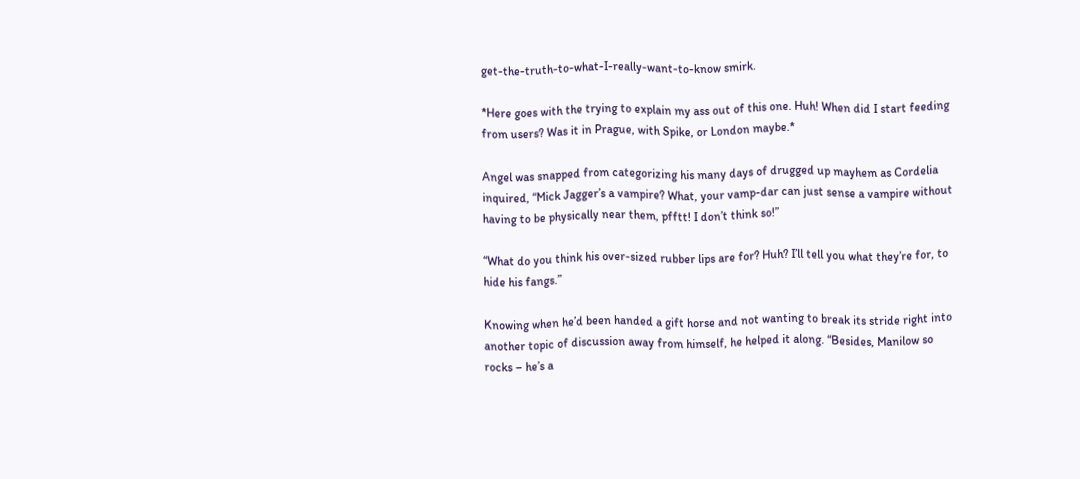get-the-truth-to-what-I-really-want-to-know smirk.

*Here goes with the trying to explain my ass out of this one. Huh! When did I start feeding from users? Was it in Prague, with Spike, or London maybe.*

Angel was snapped from categorizing his many days of drugged up mayhem as Cordelia inquired, “Mick Jagger’s a vampire? What, your vamp-dar can just sense a vampire without having to be physically near them, pfftt! I don’t think so!”

“What do you think his over-sized rubber lips are for? Huh? I’ll tell you what they’re for, to hide his fangs.”

Knowing when he’d been handed a gift horse and not wanting to break its stride right into another topic of discussion away from himself, he helped it along. “Besides, Manilow so rocks – he’s a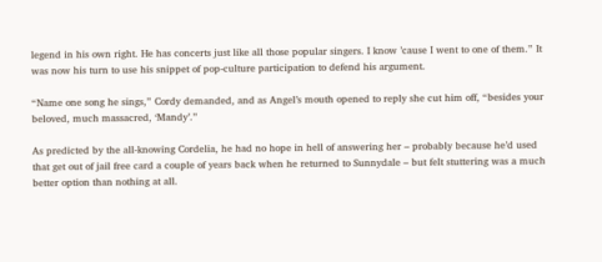legend in his own right. He has concerts just like all those popular singers. I know ’cause I went to one of them.” It was now his turn to use his snippet of pop-culture participation to defend his argument.

“Name one song he sings,” Cordy demanded, and as Angel’s mouth opened to reply she cut him off, “besides your beloved, much massacred, ‘Mandy’.”

As predicted by the all-knowing Cordelia, he had no hope in hell of answering her – probably because he’d used that get out of jail free card a couple of years back when he returned to Sunnydale – but felt stuttering was a much better option than nothing at all.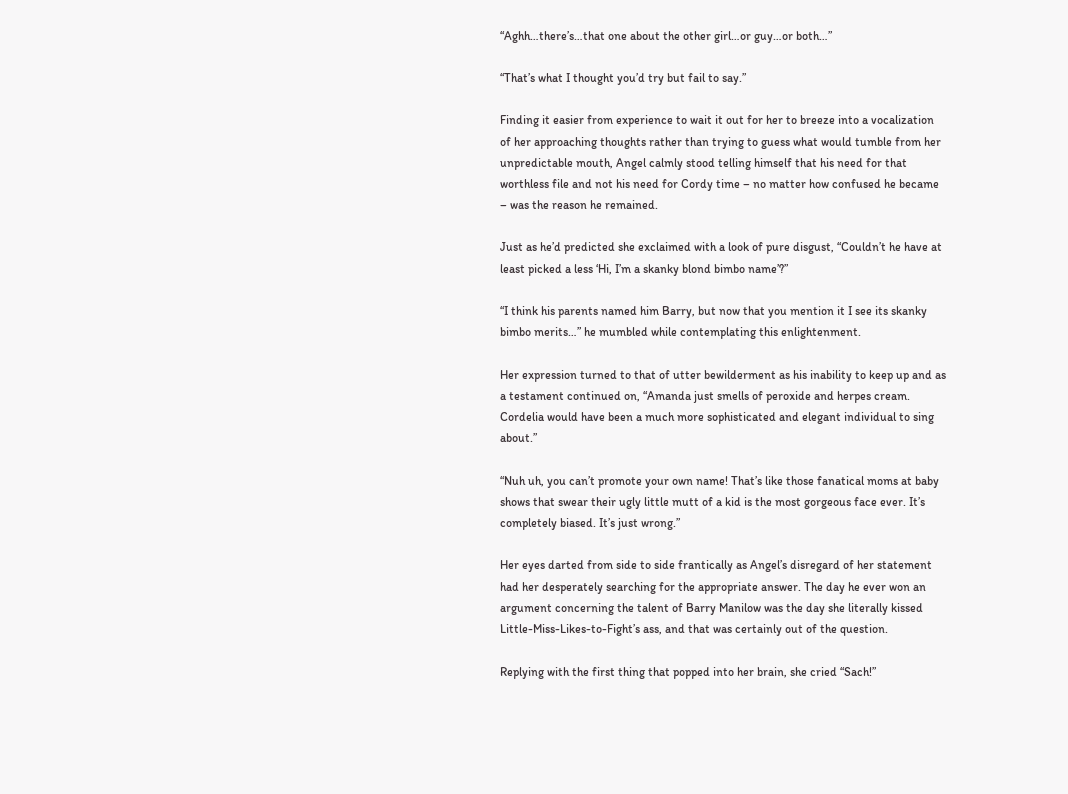“Aghh…there’s…that one about the other girl…or guy…or both…”

“That’s what I thought you’d try but fail to say.”

Finding it easier from experience to wait it out for her to breeze into a vocalization of her approaching thoughts rather than trying to guess what would tumble from her unpredictable mouth, Angel calmly stood telling himself that his need for that worthless file and not his need for Cordy time – no matter how confused he became – was the reason he remained.

Just as he’d predicted she exclaimed with a look of pure disgust, “Couldn’t he have at least picked a less ‘Hi, I’m a skanky blond bimbo name’?”

“I think his parents named him Barry, but now that you mention it I see its skanky bimbo merits…” he mumbled while contemplating this enlightenment.

Her expression turned to that of utter bewilderment as his inability to keep up and as a testament continued on, “Amanda just smells of peroxide and herpes cream. Cordelia would have been a much more sophisticated and elegant individual to sing about.”

“Nuh uh, you can’t promote your own name! That’s like those fanatical moms at baby shows that swear their ugly little mutt of a kid is the most gorgeous face ever. It’s completely biased. It’s just wrong.”

Her eyes darted from side to side frantically as Angel’s disregard of her statement had her desperately searching for the appropriate answer. The day he ever won an argument concerning the talent of Barry Manilow was the day she literally kissed Little-Miss-Likes-to-Fight’s ass, and that was certainly out of the question.

Replying with the first thing that popped into her brain, she cried “Sach!”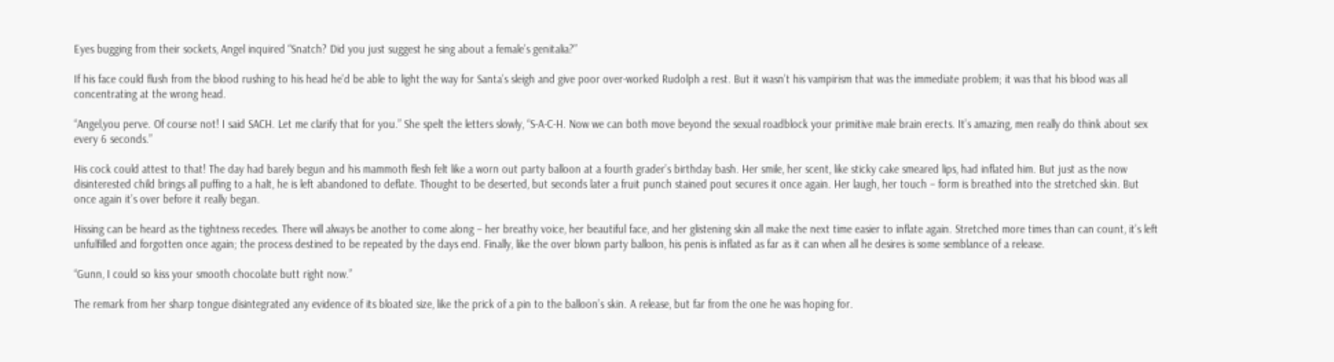Eyes bugging from their sockets, Angel inquired “Snatch? Did you just suggest he sing about a female’s genitalia?”

If his face could flush from the blood rushing to his head he’d be able to light the way for Santa’s sleigh and give poor over-worked Rudolph a rest. But it wasn’t his vampirism that was the immediate problem; it was that his blood was all concentrating at the wrong head.

“Angel,you perve. Of course not! I said SACH. Let me clarify that for you.” She spelt the letters slowly, “S-A-C-H. Now we can both move beyond the sexual roadblock your primitive male brain erects. It’s amazing, men really do think about sex every 6 seconds.”

His cock could attest to that! The day had barely begun and his mammoth flesh felt like a worn out party balloon at a fourth grader’s birthday bash. Her smile, her scent, like sticky cake smeared lips, had inflated him. But just as the now disinterested child brings all puffing to a halt, he is left abandoned to deflate. Thought to be deserted, but seconds later a fruit punch stained pout secures it once again. Her laugh, her touch – form is breathed into the stretched skin. But once again it’s over before it really began.

Hissing can be heard as the tightness recedes. There will always be another to come along – her breathy voice, her beautiful face, and her glistening skin all make the next time easier to inflate again. Stretched more times than can count, it’s left unfulfilled and forgotten once again; the process destined to be repeated by the days end. Finally, like the over blown party balloon, his penis is inflated as far as it can when all he desires is some semblance of a release.

“Gunn, I could so kiss your smooth chocolate butt right now.”

The remark from her sharp tongue disintegrated any evidence of its bloated size, like the prick of a pin to the balloon’s skin. A release, but far from the one he was hoping for.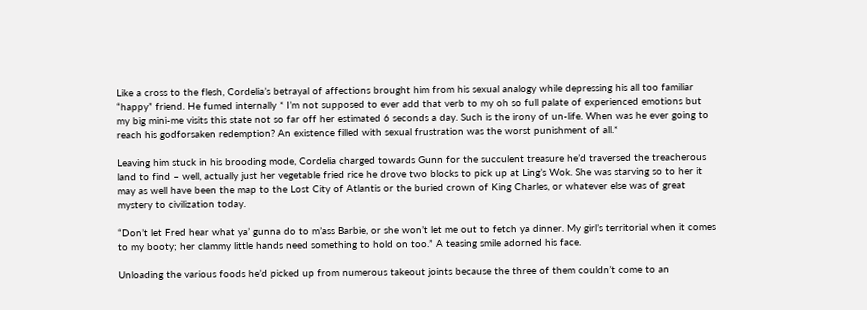Like a cross to the flesh, Cordelia’s betrayal of affections brought him from his sexual analogy while depressing his all too familiar “happy” friend. He fumed internally * I’m not supposed to ever add that verb to my oh so full palate of experienced emotions but my big mini-me visits this state not so far off her estimated 6 seconds a day. Such is the irony of un-life. When was he ever going to reach his godforsaken redemption? An existence filled with sexual frustration was the worst punishment of all.*

Leaving him stuck in his brooding mode, Cordelia charged towards Gunn for the succulent treasure he’d traversed the treacherous land to find – well, actually just her vegetable fried rice he drove two blocks to pick up at Ling’s Wok. She was starving so to her it may as well have been the map to the Lost City of Atlantis or the buried crown of King Charles, or whatever else was of great mystery to civilization today.

“Don’t let Fred hear what ya’ gunna do to m’ass Barbie, or she won’t let me out to fetch ya dinner. My girl’s territorial when it comes to my booty; her clammy little hands need something to hold on too.” A teasing smile adorned his face.

Unloading the various foods he’d picked up from numerous takeout joints because the three of them couldn’t come to an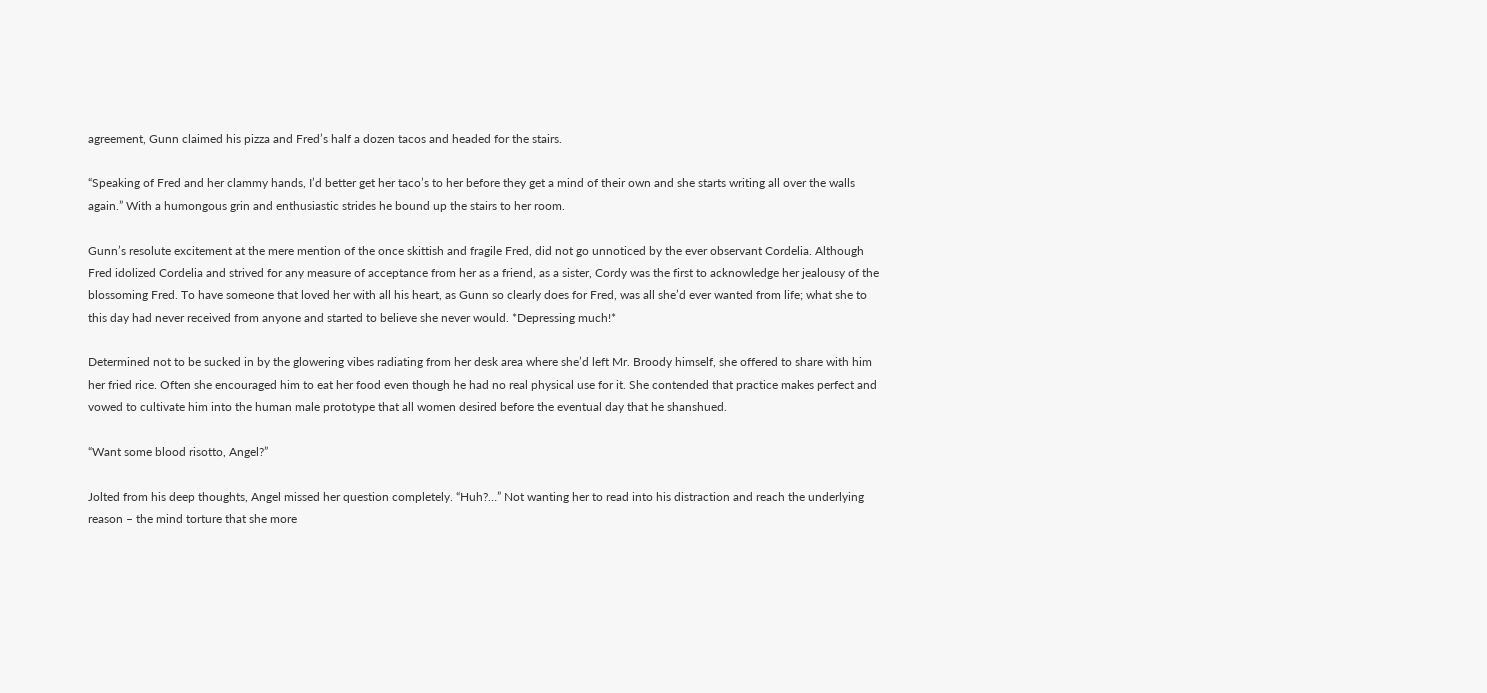agreement, Gunn claimed his pizza and Fred’s half a dozen tacos and headed for the stairs.

“Speaking of Fred and her clammy hands, I’d better get her taco’s to her before they get a mind of their own and she starts writing all over the walls again.” With a humongous grin and enthusiastic strides he bound up the stairs to her room.

Gunn’s resolute excitement at the mere mention of the once skittish and fragile Fred, did not go unnoticed by the ever observant Cordelia. Although Fred idolized Cordelia and strived for any measure of acceptance from her as a friend, as a sister, Cordy was the first to acknowledge her jealousy of the blossoming Fred. To have someone that loved her with all his heart, as Gunn so clearly does for Fred, was all she’d ever wanted from life; what she to this day had never received from anyone and started to believe she never would. *Depressing much!*

Determined not to be sucked in by the glowering vibes radiating from her desk area where she’d left Mr. Broody himself, she offered to share with him her fried rice. Often she encouraged him to eat her food even though he had no real physical use for it. She contended that practice makes perfect and vowed to cultivate him into the human male prototype that all women desired before the eventual day that he shanshued.

“Want some blood risotto, Angel?”

Jolted from his deep thoughts, Angel missed her question completely. “Huh?…” Not wanting her to read into his distraction and reach the underlying reason – the mind torture that she more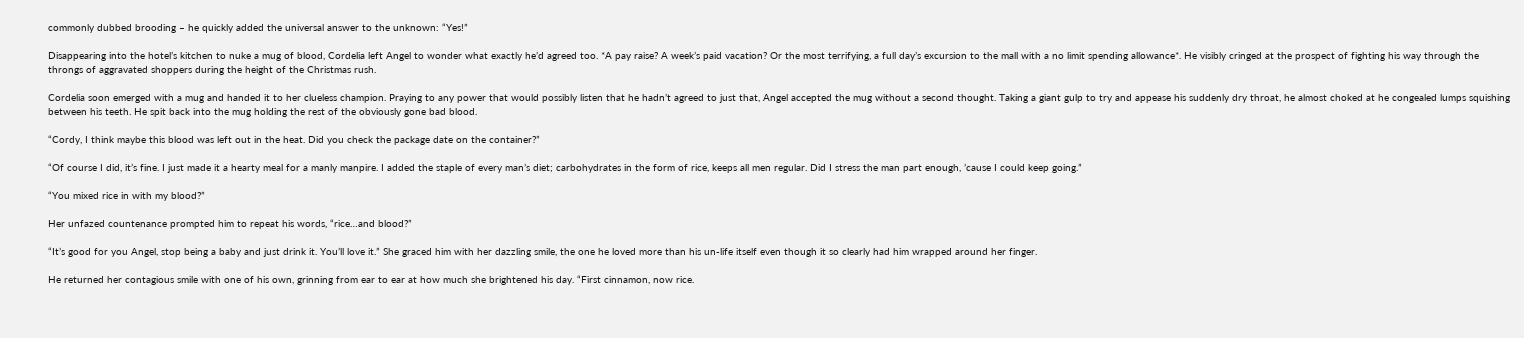commonly dubbed brooding – he quickly added the universal answer to the unknown: “Yes!”

Disappearing into the hotel’s kitchen to nuke a mug of blood, Cordelia left Angel to wonder what exactly he’d agreed too. *A pay raise? A week’s paid vacation? Or the most terrifying, a full day’s excursion to the mall with a no limit spending allowance*. He visibly cringed at the prospect of fighting his way through the throngs of aggravated shoppers during the height of the Christmas rush.

Cordelia soon emerged with a mug and handed it to her clueless champion. Praying to any power that would possibly listen that he hadn’t agreed to just that, Angel accepted the mug without a second thought. Taking a giant gulp to try and appease his suddenly dry throat, he almost choked at he congealed lumps squishing between his teeth. He spit back into the mug holding the rest of the obviously gone bad blood.

“Cordy, I think maybe this blood was left out in the heat. Did you check the package date on the container?”

“Of course I did, it’s fine. I just made it a hearty meal for a manly manpire. I added the staple of every man’s diet; carbohydrates in the form of rice, keeps all men regular. Did I stress the man part enough, ’cause I could keep going.”

“You mixed rice in with my blood?”

Her unfazed countenance prompted him to repeat his words, “rice…and blood?”

“It’s good for you Angel, stop being a baby and just drink it. You’ll love it.” She graced him with her dazzling smile, the one he loved more than his un-life itself even though it so clearly had him wrapped around her finger.

He returned her contagious smile with one of his own, grinning from ear to ear at how much she brightened his day. “First cinnamon, now rice.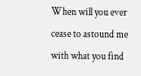When will you ever cease to astound me with what you find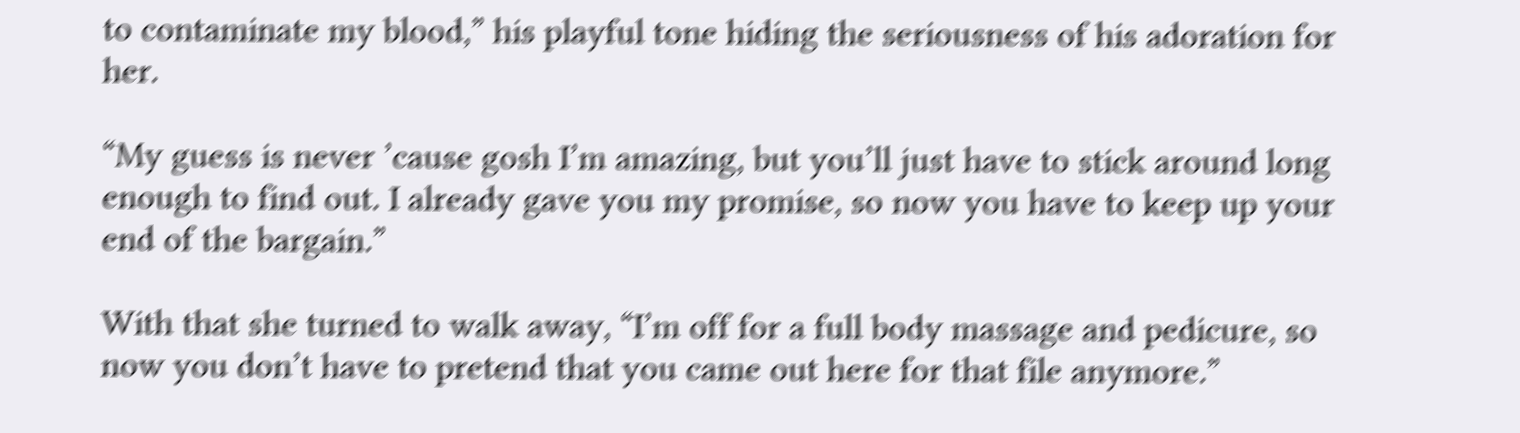to contaminate my blood,” his playful tone hiding the seriousness of his adoration for her.

“My guess is never ’cause gosh I’m amazing, but you’ll just have to stick around long enough to find out. I already gave you my promise, so now you have to keep up your end of the bargain.”

With that she turned to walk away, “I’m off for a full body massage and pedicure, so now you don’t have to pretend that you came out here for that file anymore.”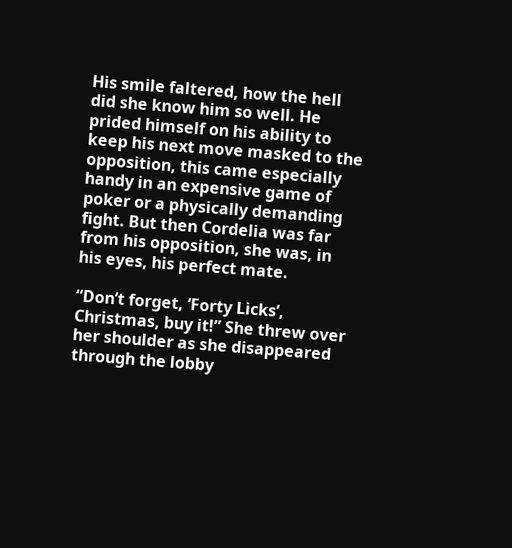His smile faltered, how the hell did she know him so well. He prided himself on his ability to keep his next move masked to the opposition, this came especially handy in an expensive game of poker or a physically demanding fight. But then Cordelia was far from his opposition, she was, in his eyes, his perfect mate.

“Don’t forget, ‘Forty Licks’, Christmas, buy it!” She threw over her shoulder as she disappeared through the lobby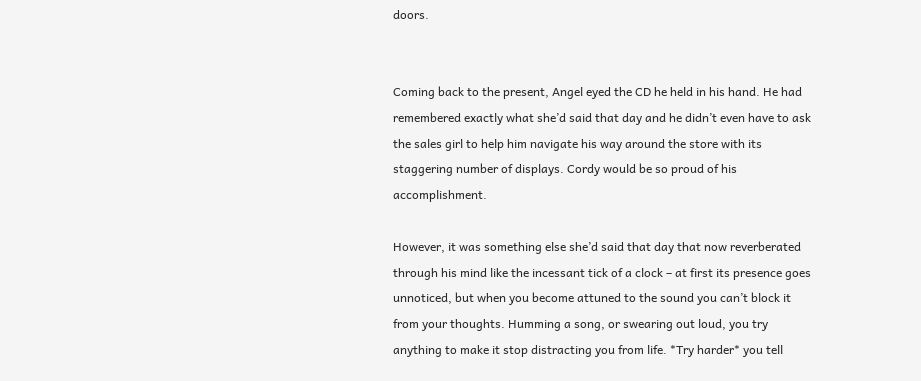doors.


Coming back to the present, Angel eyed the CD he held in his hand. He had remembered exactly what she’d said that day and he didn’t even have to ask the sales girl to help him navigate his way around the store with its staggering number of displays. Cordy would be so proud of his accomplishment.

However, it was something else she’d said that day that now reverberated through his mind like the incessant tick of a clock – at first its presence goes unnoticed, but when you become attuned to the sound you can’t block it from your thoughts. Humming a song, or swearing out loud, you try anything to make it stop distracting you from life. *Try harder* you tell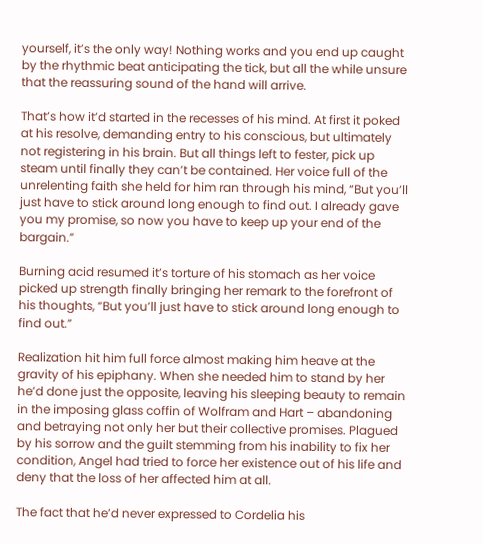yourself, it’s the only way! Nothing works and you end up caught by the rhythmic beat anticipating the tick, but all the while unsure that the reassuring sound of the hand will arrive.

That’s how it’d started in the recesses of his mind. At first it poked at his resolve, demanding entry to his conscious, but ultimately not registering in his brain. But all things left to fester, pick up steam until finally they can’t be contained. Her voice full of the unrelenting faith she held for him ran through his mind, “But you’ll just have to stick around long enough to find out. I already gave you my promise, so now you have to keep up your end of the bargain.”

Burning acid resumed it’s torture of his stomach as her voice picked up strength finally bringing her remark to the forefront of his thoughts, “But you’ll just have to stick around long enough to find out.”

Realization hit him full force almost making him heave at the gravity of his epiphany. When she needed him to stand by her he’d done just the opposite, leaving his sleeping beauty to remain in the imposing glass coffin of Wolfram and Hart – abandoning and betraying not only her but their collective promises. Plagued by his sorrow and the guilt stemming from his inability to fix her condition, Angel had tried to force her existence out of his life and deny that the loss of her affected him at all.

The fact that he’d never expressed to Cordelia his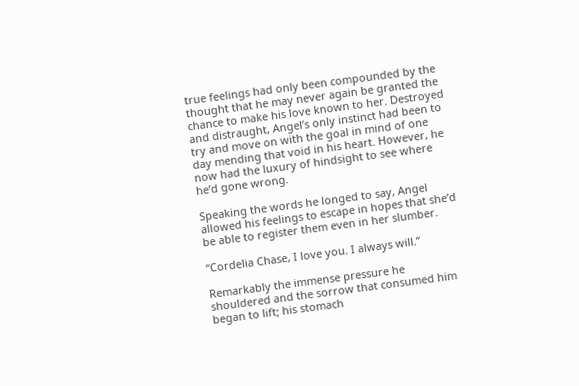true feelings had only been compounded by the thought that he may never again be granted the chance to make his love known to her. Destroyed and distraught, Angel’s only instinct had been to try and move on with the goal in mind of one day mending that void in his heart. However, he now had the luxury of hindsight to see where he’d gone wrong.

Speaking the words he longed to say, Angel allowed his feelings to escape in hopes that she’d be able to register them even in her slumber.

“Cordelia Chase, I love you. I always will.”

Remarkably the immense pressure he shouldered and the sorrow that consumed him began to lift; his stomach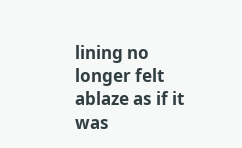lining no longer felt ablaze as if it was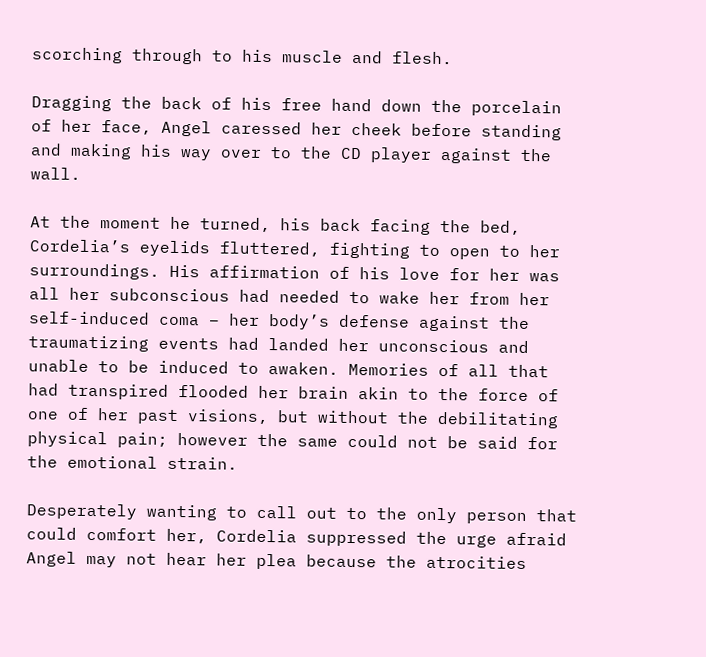scorching through to his muscle and flesh.

Dragging the back of his free hand down the porcelain of her face, Angel caressed her cheek before standing and making his way over to the CD player against the wall.

At the moment he turned, his back facing the bed, Cordelia’s eyelids fluttered, fighting to open to her surroundings. His affirmation of his love for her was all her subconscious had needed to wake her from her self-induced coma – her body’s defense against the traumatizing events had landed her unconscious and unable to be induced to awaken. Memories of all that had transpired flooded her brain akin to the force of one of her past visions, but without the debilitating physical pain; however the same could not be said for the emotional strain.

Desperately wanting to call out to the only person that could comfort her, Cordelia suppressed the urge afraid Angel may not hear her plea because the atrocities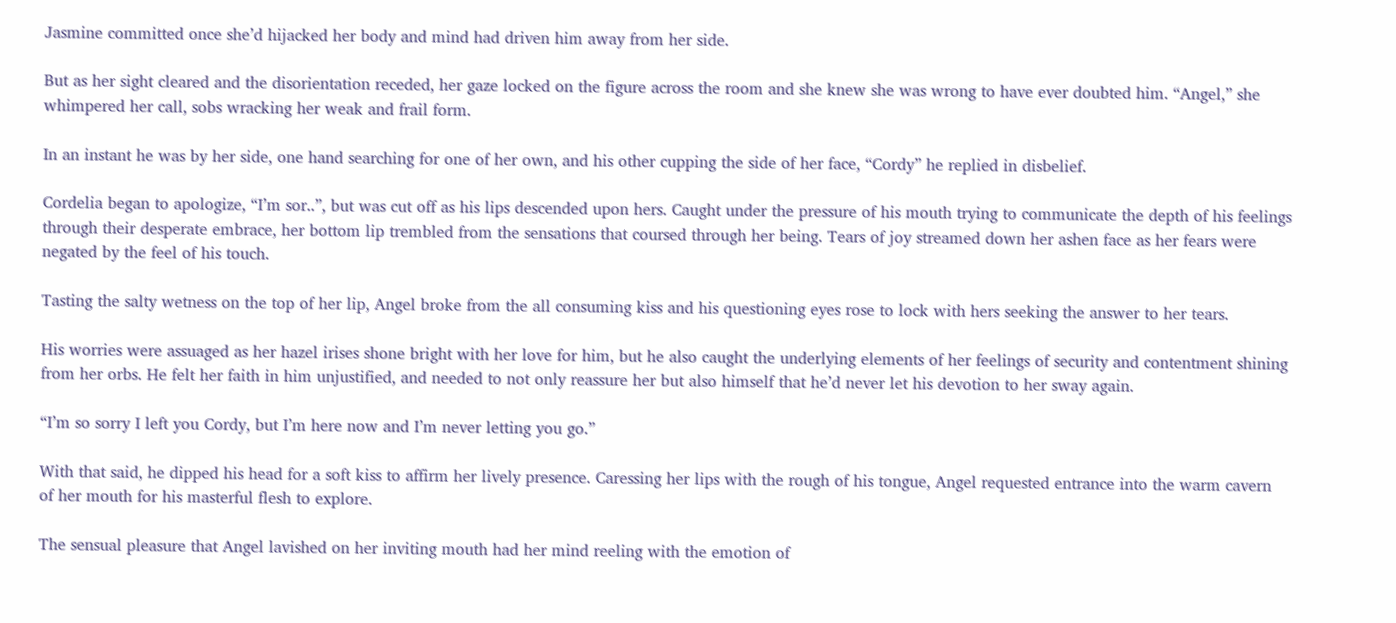Jasmine committed once she’d hijacked her body and mind had driven him away from her side.

But as her sight cleared and the disorientation receded, her gaze locked on the figure across the room and she knew she was wrong to have ever doubted him. “Angel,” she whimpered her call, sobs wracking her weak and frail form.

In an instant he was by her side, one hand searching for one of her own, and his other cupping the side of her face, “Cordy” he replied in disbelief.

Cordelia began to apologize, “I’m sor..”, but was cut off as his lips descended upon hers. Caught under the pressure of his mouth trying to communicate the depth of his feelings through their desperate embrace, her bottom lip trembled from the sensations that coursed through her being. Tears of joy streamed down her ashen face as her fears were negated by the feel of his touch.

Tasting the salty wetness on the top of her lip, Angel broke from the all consuming kiss and his questioning eyes rose to lock with hers seeking the answer to her tears.

His worries were assuaged as her hazel irises shone bright with her love for him, but he also caught the underlying elements of her feelings of security and contentment shining from her orbs. He felt her faith in him unjustified, and needed to not only reassure her but also himself that he’d never let his devotion to her sway again.

“I’m so sorry I left you Cordy, but I’m here now and I’m never letting you go.”

With that said, he dipped his head for a soft kiss to affirm her lively presence. Caressing her lips with the rough of his tongue, Angel requested entrance into the warm cavern of her mouth for his masterful flesh to explore.

The sensual pleasure that Angel lavished on her inviting mouth had her mind reeling with the emotion of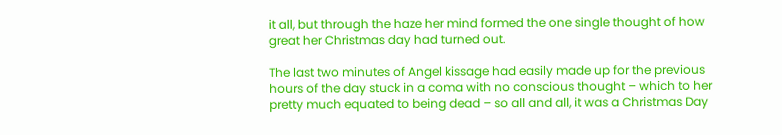it all, but through the haze her mind formed the one single thought of how great her Christmas day had turned out.

The last two minutes of Angel kissage had easily made up for the previous hours of the day stuck in a coma with no conscious thought – which to her pretty much equated to being dead – so all and all, it was a Christmas Day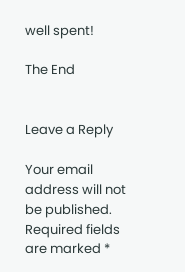well spent!

The End


Leave a Reply

Your email address will not be published. Required fields are marked *